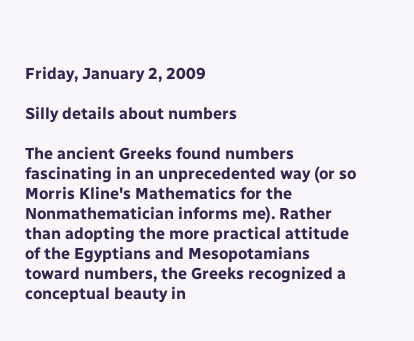Friday, January 2, 2009

Silly details about numbers

The ancient Greeks found numbers fascinating in an unprecedented way (or so Morris Kline's Mathematics for the Nonmathematician informs me). Rather than adopting the more practical attitude of the Egyptians and Mesopotamians toward numbers, the Greeks recognized a conceptual beauty in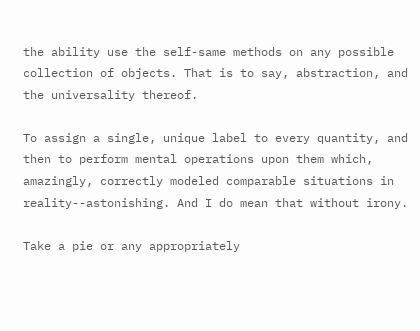the ability use the self-same methods on any possible collection of objects. That is to say, abstraction, and the universality thereof.

To assign a single, unique label to every quantity, and then to perform mental operations upon them which, amazingly, correctly modeled comparable situations in reality--astonishing. And I do mean that without irony.

Take a pie or any appropriately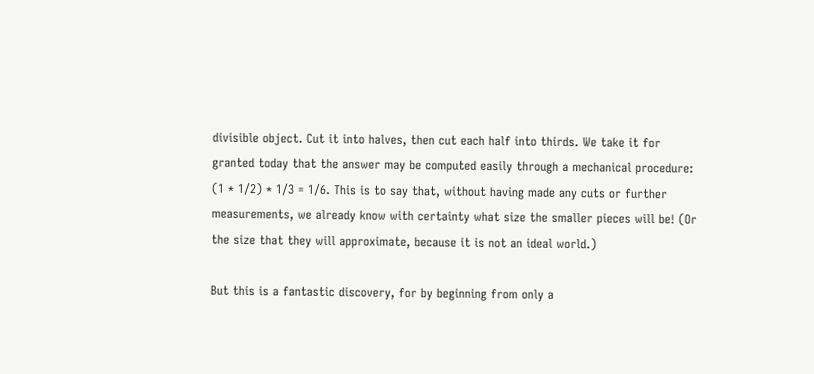divisible object. Cut it into halves, then cut each half into thirds. We take it for granted today that the answer may be computed easily through a mechanical procedure: (1 * 1/2) * 1/3 = 1/6. This is to say that, without having made any cuts or further measurements, we already know with certainty what size the smaller pieces will be! (Or the size that they will approximate, because it is not an ideal world.)

But this is a fantastic discovery, for by beginning from only a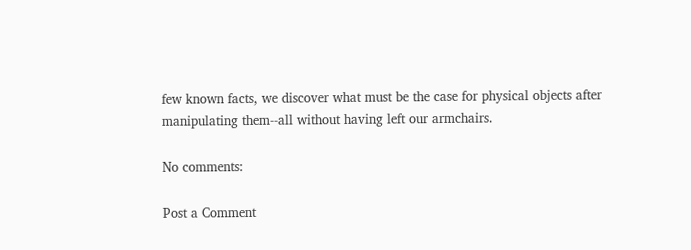few known facts, we discover what must be the case for physical objects after manipulating them--all without having left our armchairs.

No comments:

Post a Comment